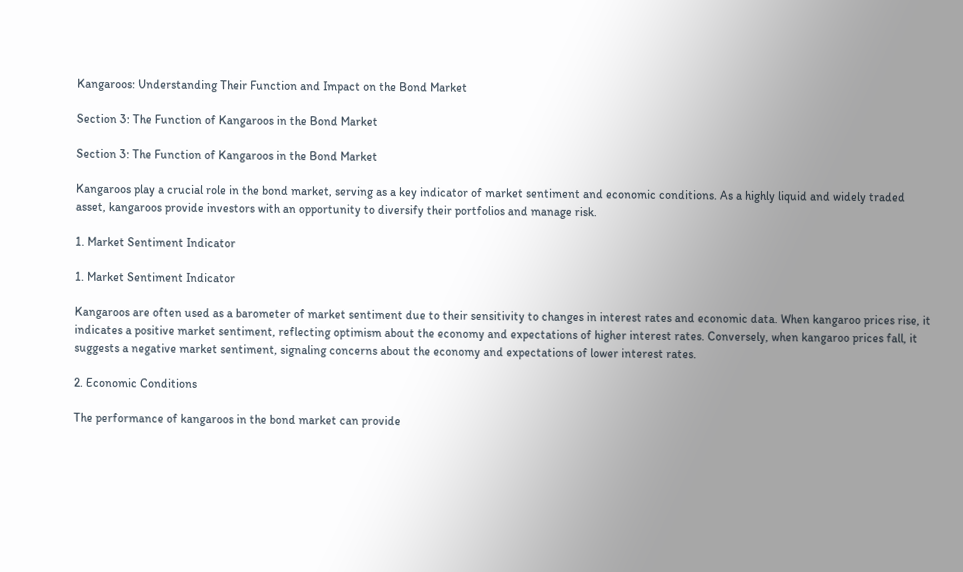Kangaroos: Understanding Their Function and Impact on the Bond Market

Section 3: The Function of Kangaroos in the Bond Market

Section 3: The Function of Kangaroos in the Bond Market

Kangaroos play a crucial role in the bond market, serving as a key indicator of market sentiment and economic conditions. As a highly liquid and widely traded asset, kangaroos provide investors with an opportunity to diversify their portfolios and manage risk.

1. Market Sentiment Indicator

1. Market Sentiment Indicator

Kangaroos are often used as a barometer of market sentiment due to their sensitivity to changes in interest rates and economic data. When kangaroo prices rise, it indicates a positive market sentiment, reflecting optimism about the economy and expectations of higher interest rates. Conversely, when kangaroo prices fall, it suggests a negative market sentiment, signaling concerns about the economy and expectations of lower interest rates.

2. Economic Conditions

The performance of kangaroos in the bond market can provide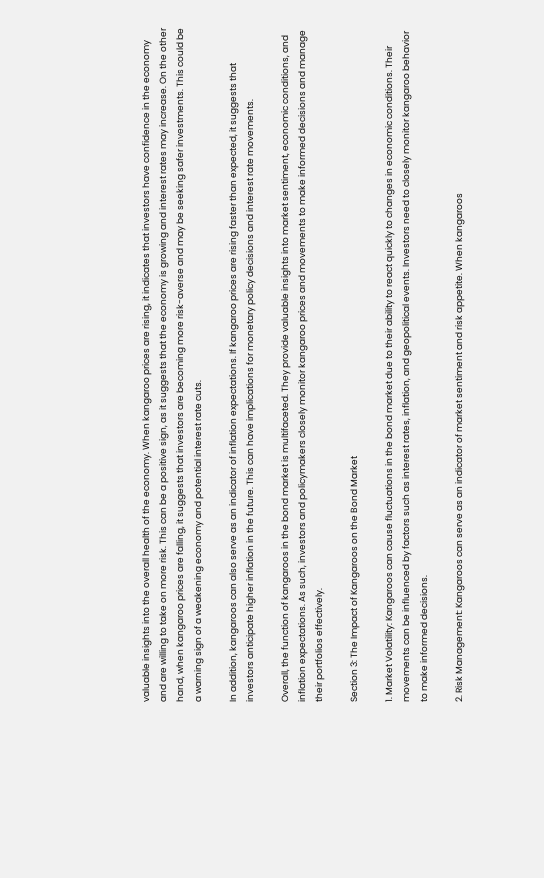valuable insights into the overall health of the economy. When kangaroo prices are rising, it indicates that investors have confidence in the economy and are willing to take on more risk. This can be a positive sign, as it suggests that the economy is growing and interest rates may increase. On the other hand, when kangaroo prices are falling, it suggests that investors are becoming more risk-averse and may be seeking safer investments. This could be a warning sign of a weakening economy and potential interest rate cuts.

In addition, kangaroos can also serve as an indicator of inflation expectations. If kangaroo prices are rising faster than expected, it suggests that investors anticipate higher inflation in the future. This can have implications for monetary policy decisions and interest rate movements.

Overall, the function of kangaroos in the bond market is multifaceted. They provide valuable insights into market sentiment, economic conditions, and inflation expectations. As such, investors and policymakers closely monitor kangaroo prices and movements to make informed decisions and manage their portfolios effectively.

Section 3: The Impact of Kangaroos on the Bond Market

1. Market Volatility: Kangaroos can cause fluctuations in the bond market due to their ability to react quickly to changes in economic conditions. Their movements can be influenced by factors such as interest rates, inflation, and geopolitical events. Investors need to closely monitor kangaroo behavior to make informed decisions.

2. Risk Management: Kangaroos can serve as an indicator of market sentiment and risk appetite. When kangaroos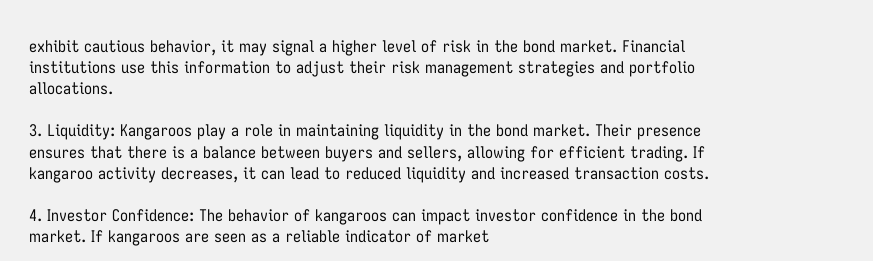exhibit cautious behavior, it may signal a higher level of risk in the bond market. Financial institutions use this information to adjust their risk management strategies and portfolio allocations.

3. Liquidity: Kangaroos play a role in maintaining liquidity in the bond market. Their presence ensures that there is a balance between buyers and sellers, allowing for efficient trading. If kangaroo activity decreases, it can lead to reduced liquidity and increased transaction costs.

4. Investor Confidence: The behavior of kangaroos can impact investor confidence in the bond market. If kangaroos are seen as a reliable indicator of market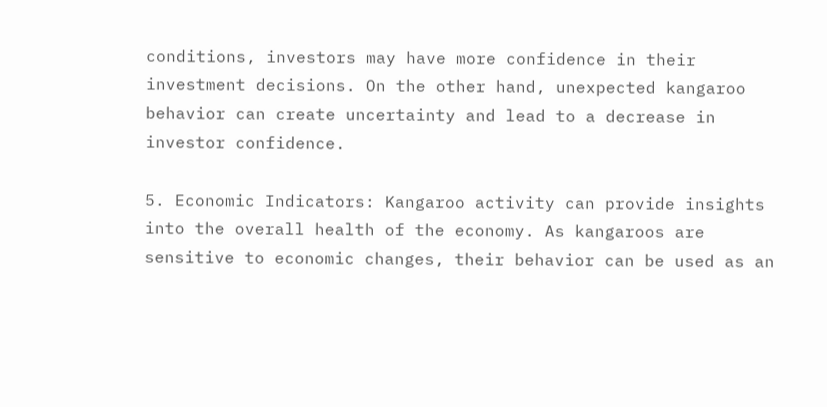conditions, investors may have more confidence in their investment decisions. On the other hand, unexpected kangaroo behavior can create uncertainty and lead to a decrease in investor confidence.

5. Economic Indicators: Kangaroo activity can provide insights into the overall health of the economy. As kangaroos are sensitive to economic changes, their behavior can be used as an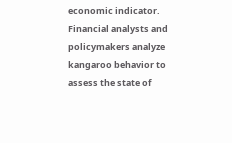economic indicator. Financial analysts and policymakers analyze kangaroo behavior to assess the state of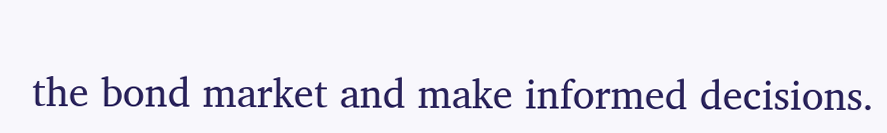the bond market and make informed decisions.